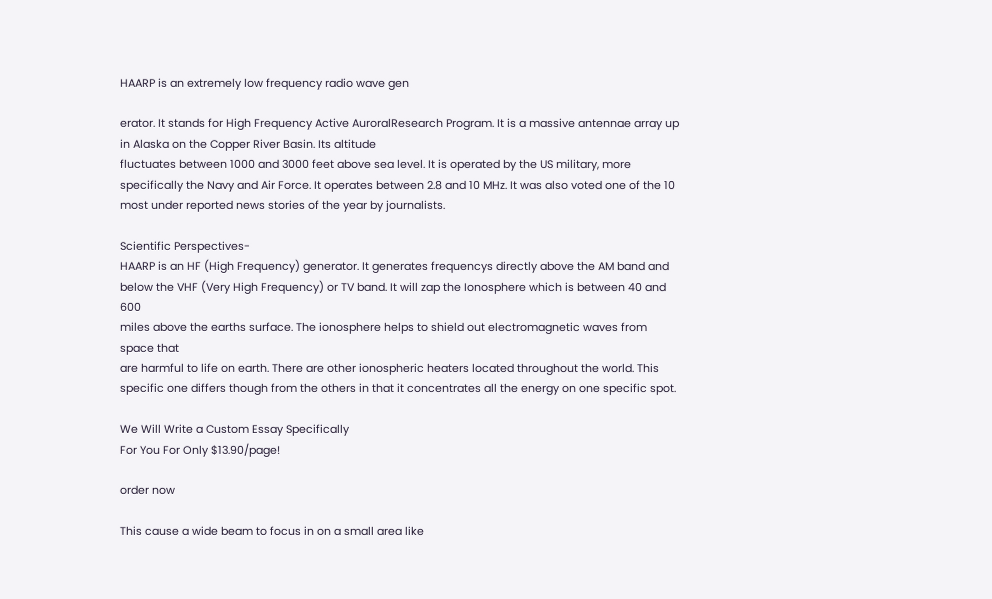HAARP is an extremely low frequency radio wave gen

erator. It stands for High Frequency Active AuroralResearch Program. It is a massive antennae array up in Alaska on the Copper River Basin. Its altitude
fluctuates between 1000 and 3000 feet above sea level. It is operated by the US military, more
specifically the Navy and Air Force. It operates between 2.8 and 10 MHz. It was also voted one of the 10
most under reported news stories of the year by journalists.

Scientific Perspectives-
HAARP is an HF (High Frequency) generator. It generates frequencys directly above the AM band and
below the VHF (Very High Frequency) or TV band. It will zap the Ionosphere which is between 40 and 600
miles above the earths surface. The ionosphere helps to shield out electromagnetic waves from space that
are harmful to life on earth. There are other ionospheric heaters located throughout the world. This
specific one differs though from the others in that it concentrates all the energy on one specific spot.

We Will Write a Custom Essay Specifically
For You For Only $13.90/page!

order now

This cause a wide beam to focus in on a small area like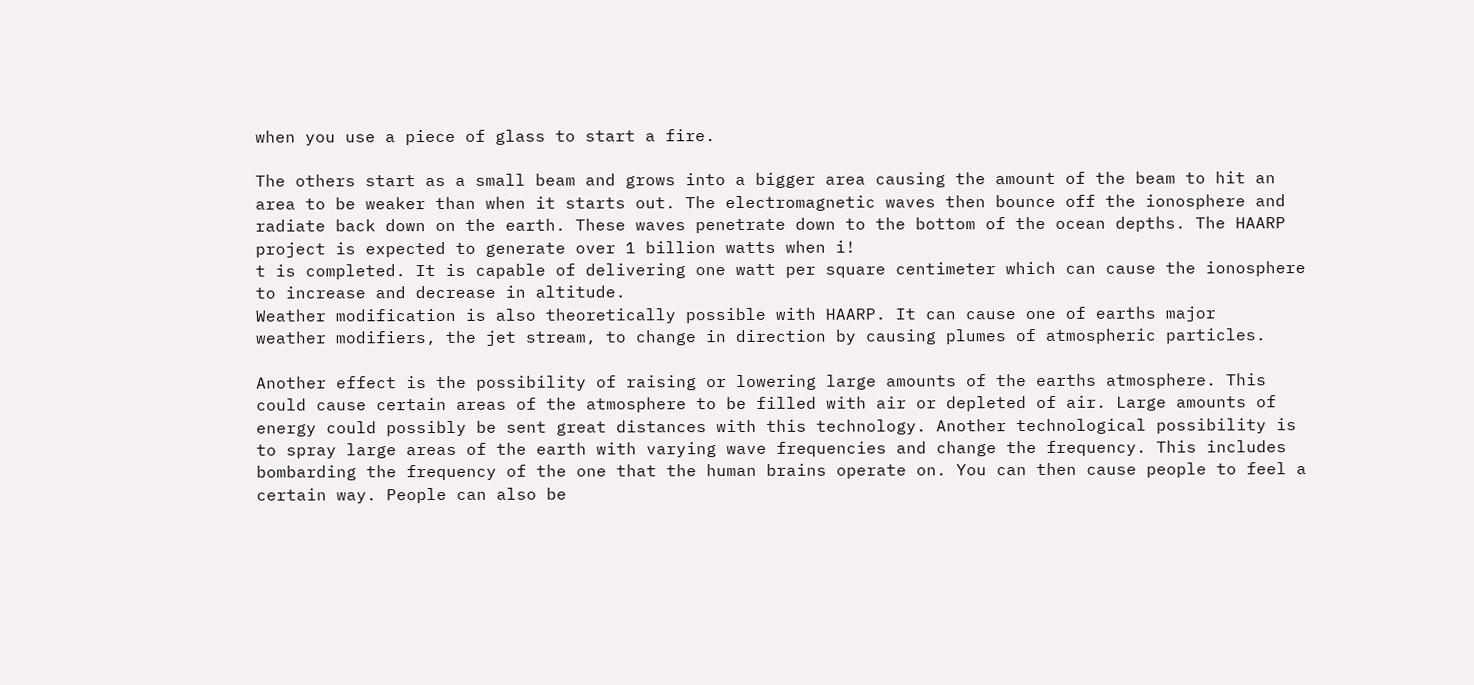when you use a piece of glass to start a fire.

The others start as a small beam and grows into a bigger area causing the amount of the beam to hit an
area to be weaker than when it starts out. The electromagnetic waves then bounce off the ionosphere and
radiate back down on the earth. These waves penetrate down to the bottom of the ocean depths. The HAARP
project is expected to generate over 1 billion watts when i!
t is completed. It is capable of delivering one watt per square centimeter which can cause the ionosphere
to increase and decrease in altitude.
Weather modification is also theoretically possible with HAARP. It can cause one of earths major
weather modifiers, the jet stream, to change in direction by causing plumes of atmospheric particles.

Another effect is the possibility of raising or lowering large amounts of the earths atmosphere. This
could cause certain areas of the atmosphere to be filled with air or depleted of air. Large amounts of
energy could possibly be sent great distances with this technology. Another technological possibility is
to spray large areas of the earth with varying wave frequencies and change the frequency. This includes
bombarding the frequency of the one that the human brains operate on. You can then cause people to feel a
certain way. People can also be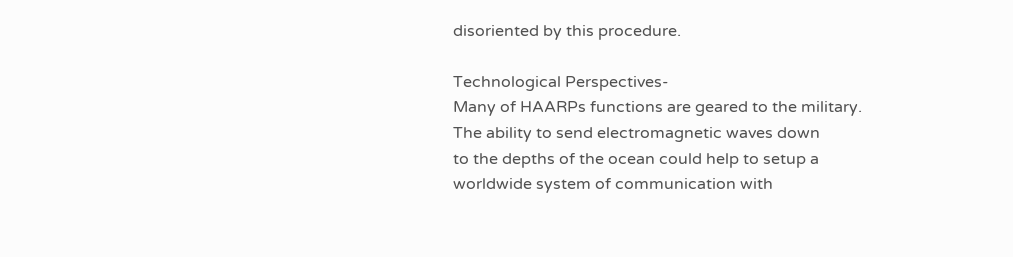disoriented by this procedure.

Technological Perspectives-
Many of HAARPs functions are geared to the military. The ability to send electromagnetic waves down
to the depths of the ocean could help to setup a worldwide system of communication with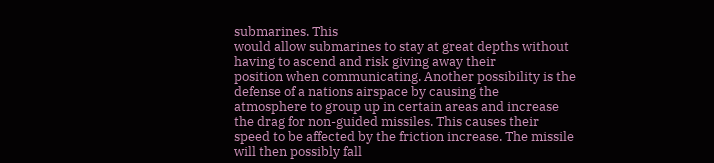submarines. This
would allow submarines to stay at great depths without having to ascend and risk giving away their
position when communicating. Another possibility is the defense of a nations airspace by causing the
atmosphere to group up in certain areas and increase the drag for non-guided missiles. This causes their
speed to be affected by the friction increase. The missile will then possibly fall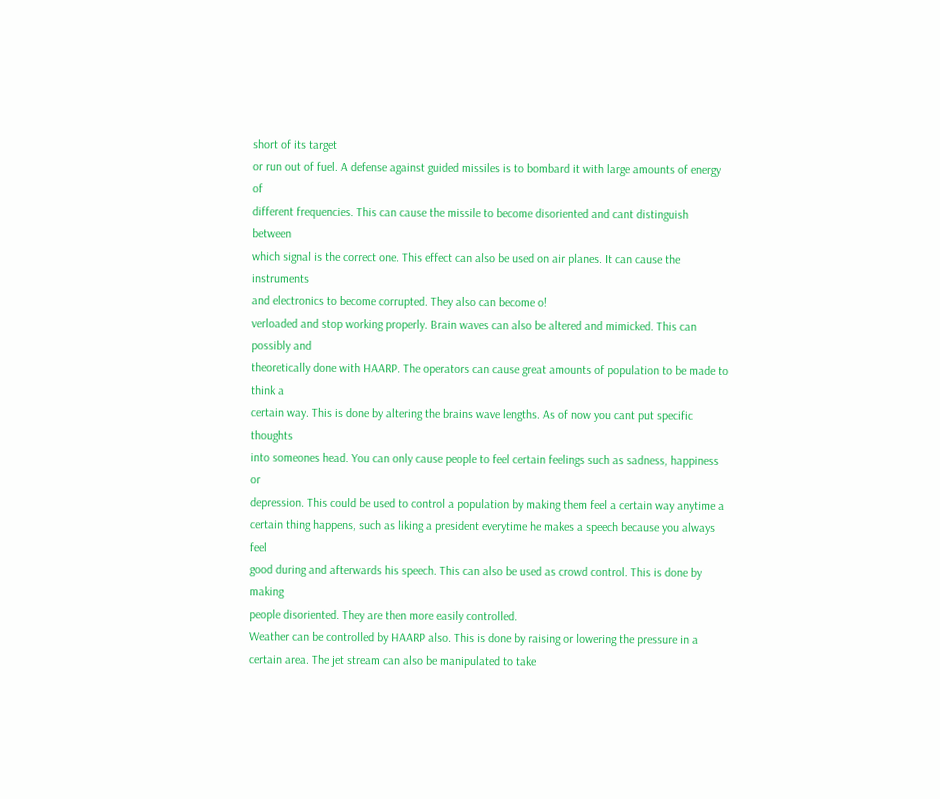short of its target
or run out of fuel. A defense against guided missiles is to bombard it with large amounts of energy of
different frequencies. This can cause the missile to become disoriented and cant distinguish between
which signal is the correct one. This effect can also be used on air planes. It can cause the instruments
and electronics to become corrupted. They also can become o!
verloaded and stop working properly. Brain waves can also be altered and mimicked. This can possibly and
theoretically done with HAARP. The operators can cause great amounts of population to be made to think a
certain way. This is done by altering the brains wave lengths. As of now you cant put specific thoughts
into someones head. You can only cause people to feel certain feelings such as sadness, happiness or
depression. This could be used to control a population by making them feel a certain way anytime a
certain thing happens, such as liking a president everytime he makes a speech because you always feel
good during and afterwards his speech. This can also be used as crowd control. This is done by making
people disoriented. They are then more easily controlled.
Weather can be controlled by HAARP also. This is done by raising or lowering the pressure in a
certain area. The jet stream can also be manipulated to take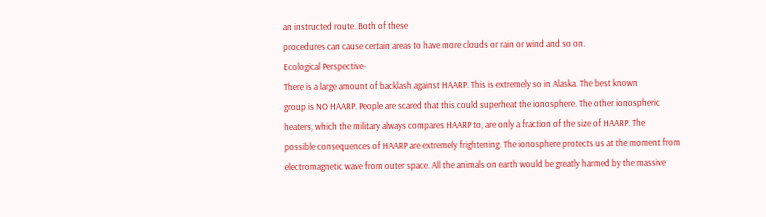an instructed route. Both of these
procedures can cause certain areas to have more clouds or rain or wind and so on.
Ecological Perspective-
There is a large amount of backlash against HAARP. This is extremely so in Alaska. The best known
group is NO HAARP. People are scared that this could superheat the ionosphere. The other ionospheric
heaters, which the military always compares HAARP to, are only a fraction of the size of HAARP. The
possible consequences of HAARP are extremely frightening. The ionosphere protects us at the moment from
electromagnetic wave from outer space. All the animals on earth would be greatly harmed by the massive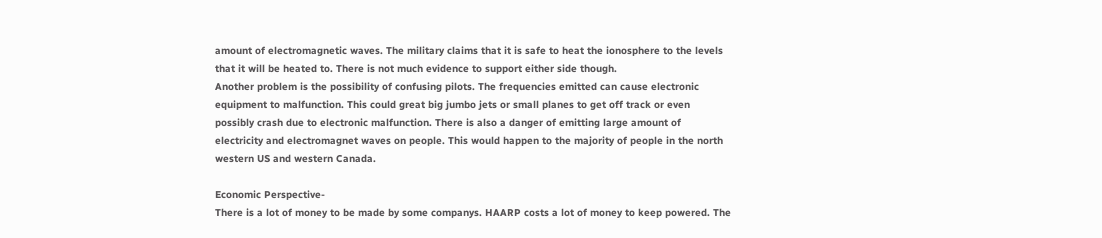amount of electromagnetic waves. The military claims that it is safe to heat the ionosphere to the levels
that it will be heated to. There is not much evidence to support either side though.
Another problem is the possibility of confusing pilots. The frequencies emitted can cause electronic
equipment to malfunction. This could great big jumbo jets or small planes to get off track or even
possibly crash due to electronic malfunction. There is also a danger of emitting large amount of
electricity and electromagnet waves on people. This would happen to the majority of people in the north
western US and western Canada.

Economic Perspective-
There is a lot of money to be made by some companys. HAARP costs a lot of money to keep powered. The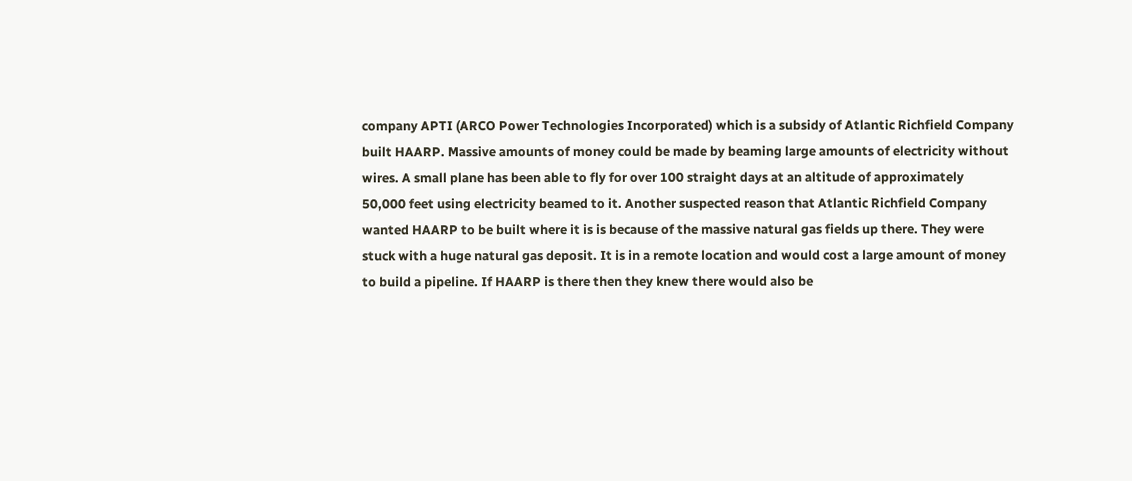company APTI (ARCO Power Technologies Incorporated) which is a subsidy of Atlantic Richfield Company
built HAARP. Massive amounts of money could be made by beaming large amounts of electricity without
wires. A small plane has been able to fly for over 100 straight days at an altitude of approximately
50,000 feet using electricity beamed to it. Another suspected reason that Atlantic Richfield Company
wanted HAARP to be built where it is is because of the massive natural gas fields up there. They were
stuck with a huge natural gas deposit. It is in a remote location and would cost a large amount of money
to build a pipeline. If HAARP is there then they knew there would also be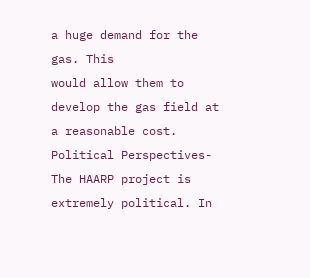a huge demand for the gas. This
would allow them to develop the gas field at a reasonable cost.
Political Perspectives-
The HAARP project is extremely political. In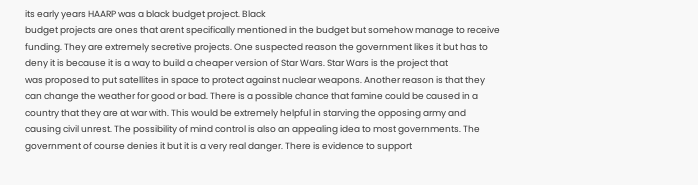its early years HAARP was a black budget project. Black
budget projects are ones that arent specifically mentioned in the budget but somehow manage to receive
funding. They are extremely secretive projects. One suspected reason the government likes it but has to
deny it is because it is a way to build a cheaper version of Star Wars. Star Wars is the project that
was proposed to put satellites in space to protect against nuclear weapons. Another reason is that they
can change the weather for good or bad. There is a possible chance that famine could be caused in a
country that they are at war with. This would be extremely helpful in starving the opposing army and
causing civil unrest. The possibility of mind control is also an appealing idea to most governments. The
government of course denies it but it is a very real danger. There is evidence to support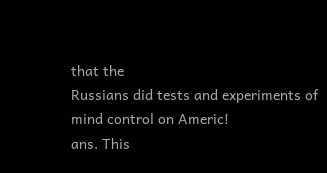that the
Russians did tests and experiments of mind control on Americ!
ans. This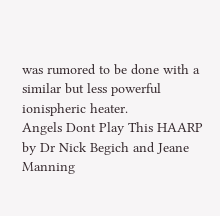was rumored to be done with a similar but less powerful ionispheric heater.
Angels Dont Play This HAARP
by Dr Nick Begich and Jeane Manning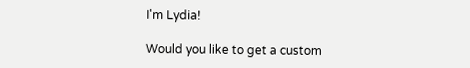I'm Lydia!

Would you like to get a custom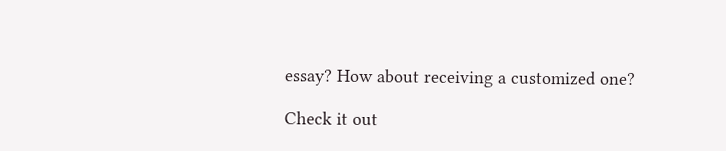essay? How about receiving a customized one?

Check it out